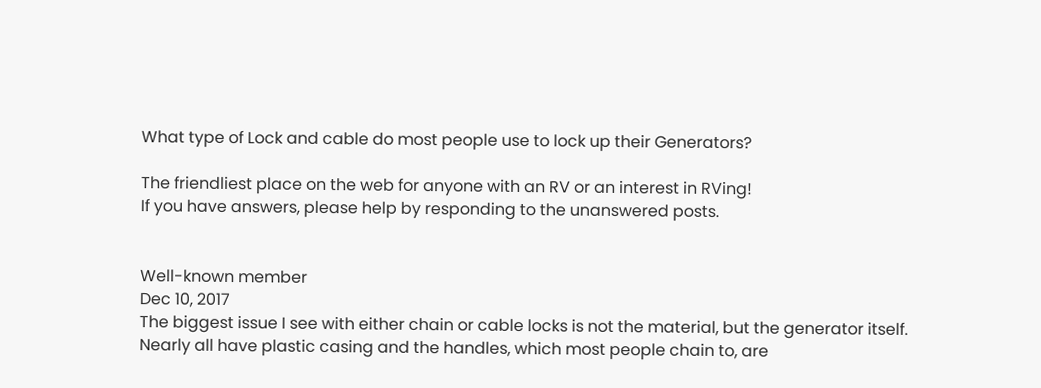What type of Lock and cable do most people use to lock up their Generators?

The friendliest place on the web for anyone with an RV or an interest in RVing!
If you have answers, please help by responding to the unanswered posts.


Well-known member
Dec 10, 2017
The biggest issue I see with either chain or cable locks is not the material, but the generator itself. Nearly all have plastic casing and the handles, which most people chain to, are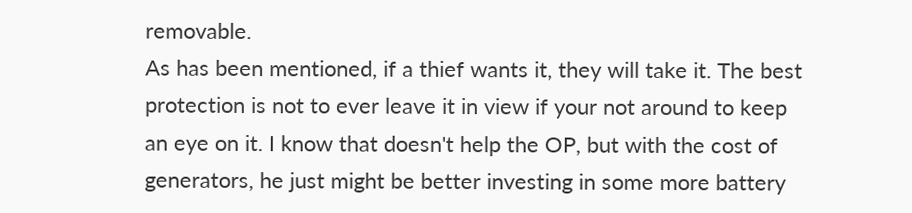removable.
As has been mentioned, if a thief wants it, they will take it. The best protection is not to ever leave it in view if your not around to keep an eye on it. I know that doesn't help the OP, but with the cost of generators, he just might be better investing in some more battery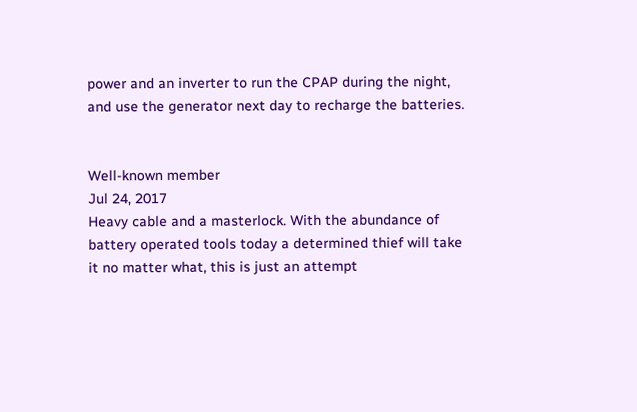power and an inverter to run the CPAP during the night, and use the generator next day to recharge the batteries.


Well-known member
Jul 24, 2017
Heavy cable and a masterlock. With the abundance of battery operated tools today a determined thief will take it no matter what, this is just an attempt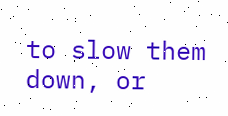to slow them down, or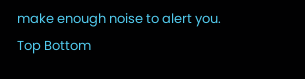make enough noise to alert you.
Top Bottom